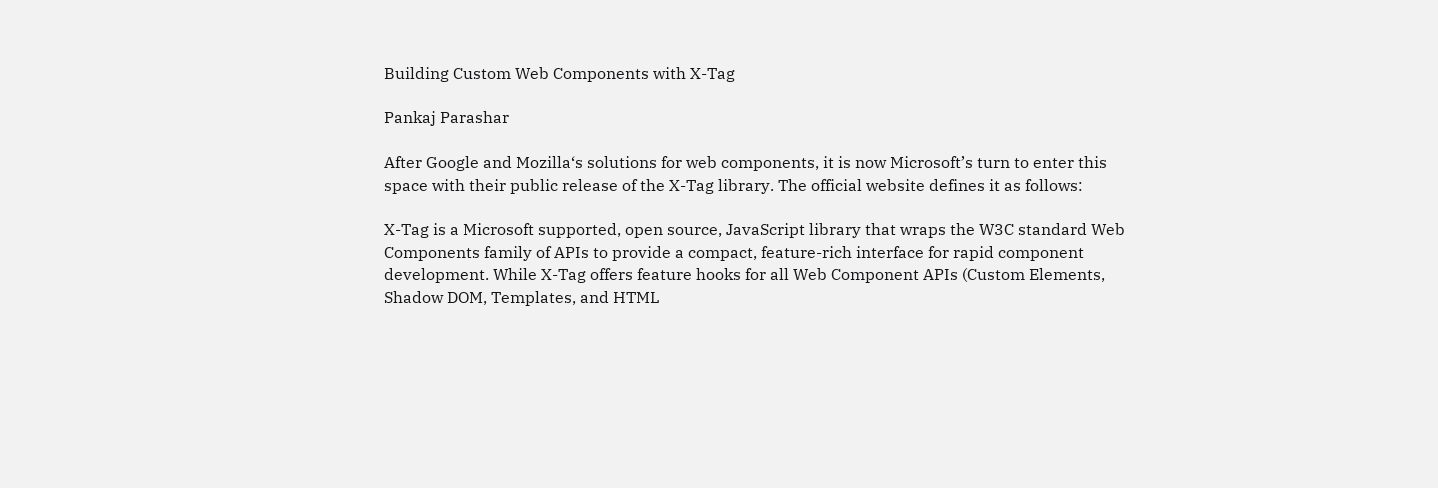Building Custom Web Components with X-Tag

Pankaj Parashar

After Google and Mozilla‘s solutions for web components, it is now Microsoft’s turn to enter this space with their public release of the X-Tag library. The official website defines it as follows:

X-Tag is a Microsoft supported, open source, JavaScript library that wraps the W3C standard Web Components family of APIs to provide a compact, feature-rich interface for rapid component development. While X-Tag offers feature hooks for all Web Component APIs (Custom Elements, Shadow DOM, Templates, and HTML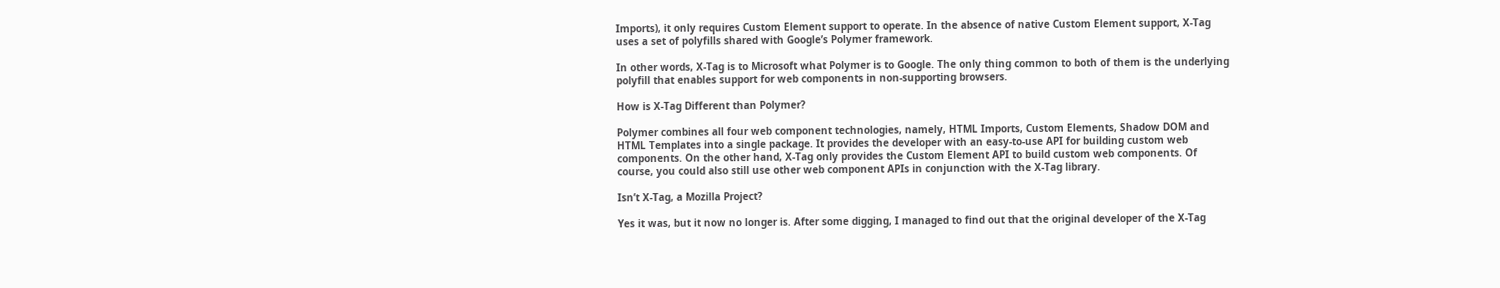Imports), it only requires Custom Element support to operate. In the absence of native Custom Element support, X-Tag uses a set of polyfills shared with Google’s Polymer framework.

In other words, X-Tag is to Microsoft what Polymer is to Google. The only thing common to both of them is the underlying polyfill that enables support for web components in non-supporting browsers.

How is X-Tag Different than Polymer?

Polymer combines all four web component technologies, namely, HTML Imports, Custom Elements, Shadow DOM and HTML Templates into a single package. It provides the developer with an easy-to-use API for building custom web components. On the other hand, X-Tag only provides the Custom Element API to build custom web components. Of course, you could also still use other web component APIs in conjunction with the X-Tag library.

Isn’t X-Tag, a Mozilla Project?

Yes it was, but it now no longer is. After some digging, I managed to find out that the original developer of the X-Tag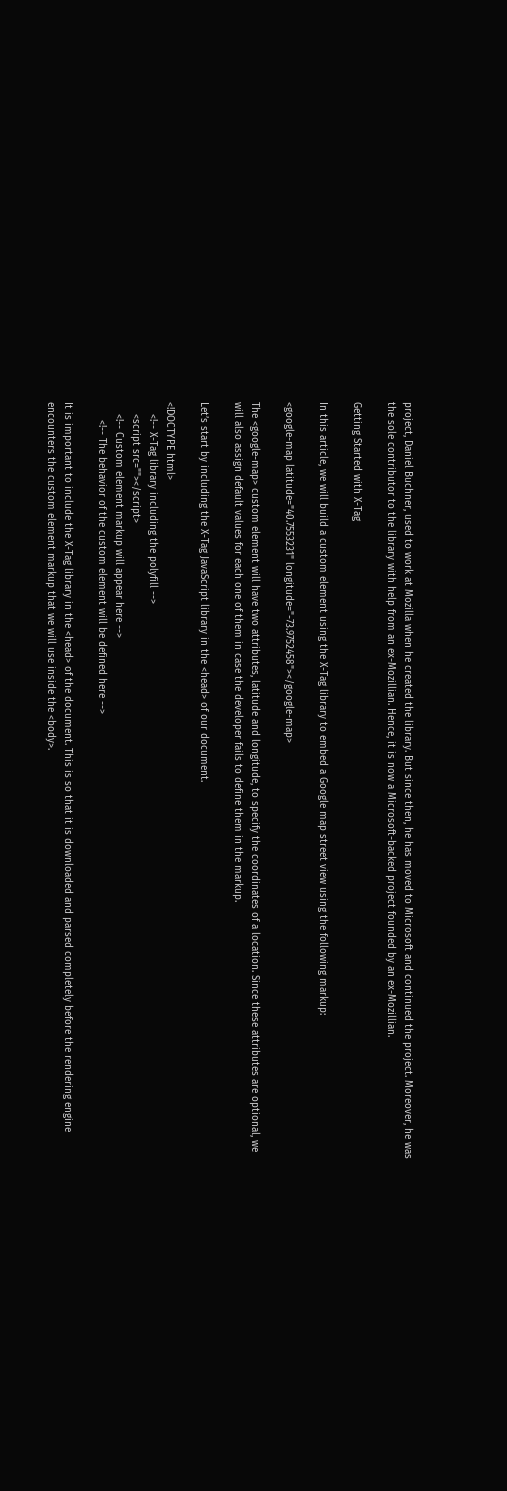project, Daniel Buchner, used to work at Mozilla when he created the library. But since then, he has moved to Microsoft and continued the project. Moreover, he was the sole contributor to the library with help from an ex-Mozillian. Hence, it is now a Microsoft-backed project founded by an ex-Mozillian.

Getting Started with X-Tag

In this article, we will build a custom element using the X-Tag library to embed a Google map street view using the following markup:

<google-map latitude="40.7553231" longitude="-73.9752458"></google-map>

The <google-map> custom element will have two attributes, latitude and longitude, to specify the coordinates of a location. Since these attributes are optional, we will also assign default values for each one of them in case the developer fails to define them in the markup.

Let’s start by including the X-Tag JavaScript library in the <head> of our document.

<!DOCTYPE html>
    <!-- X-Tag library including the polyfill -->
    <script src=""></script>
    <!-- Custom element markup will appear here -->
      <!-- The behavior of the custom element will be defined here -->

It is important to include the X-Tag library in the <head> of the document. This is so that it is downloaded and parsed completely before the rendering engine encounters the custom element markup that we will use inside the <body>.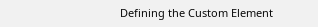Defining the Custom Element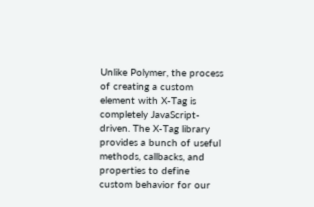Unlike Polymer, the process of creating a custom element with X-Tag is completely JavaScript-driven. The X-Tag library provides a bunch of useful methods, callbacks, and properties to define custom behavior for our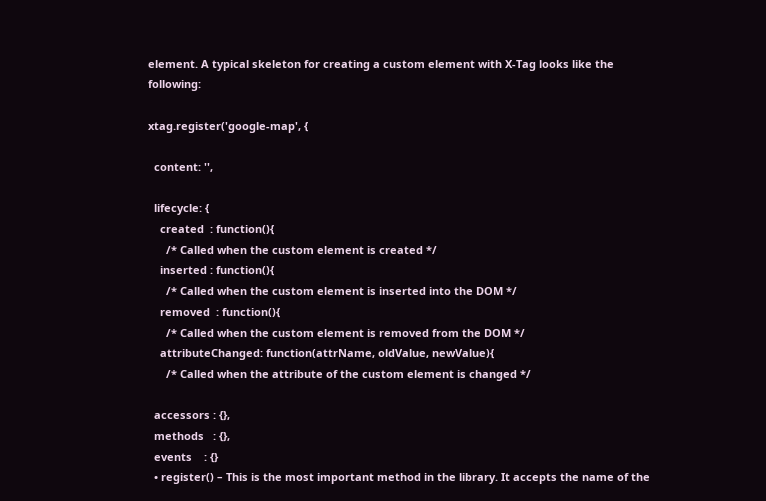element. A typical skeleton for creating a custom element with X-Tag looks like the following:

xtag.register('google-map', {

  content: '',

  lifecycle: {
    created  : function(){
      /* Called when the custom element is created */
    inserted : function(){
      /* Called when the custom element is inserted into the DOM */
    removed  : function(){
      /* Called when the custom element is removed from the DOM */
    attributeChanged: function(attrName, oldValue, newValue){
      /* Called when the attribute of the custom element is changed */

  accessors : {},
  methods   : {},
  events    : {}
  • register() – This is the most important method in the library. It accepts the name of the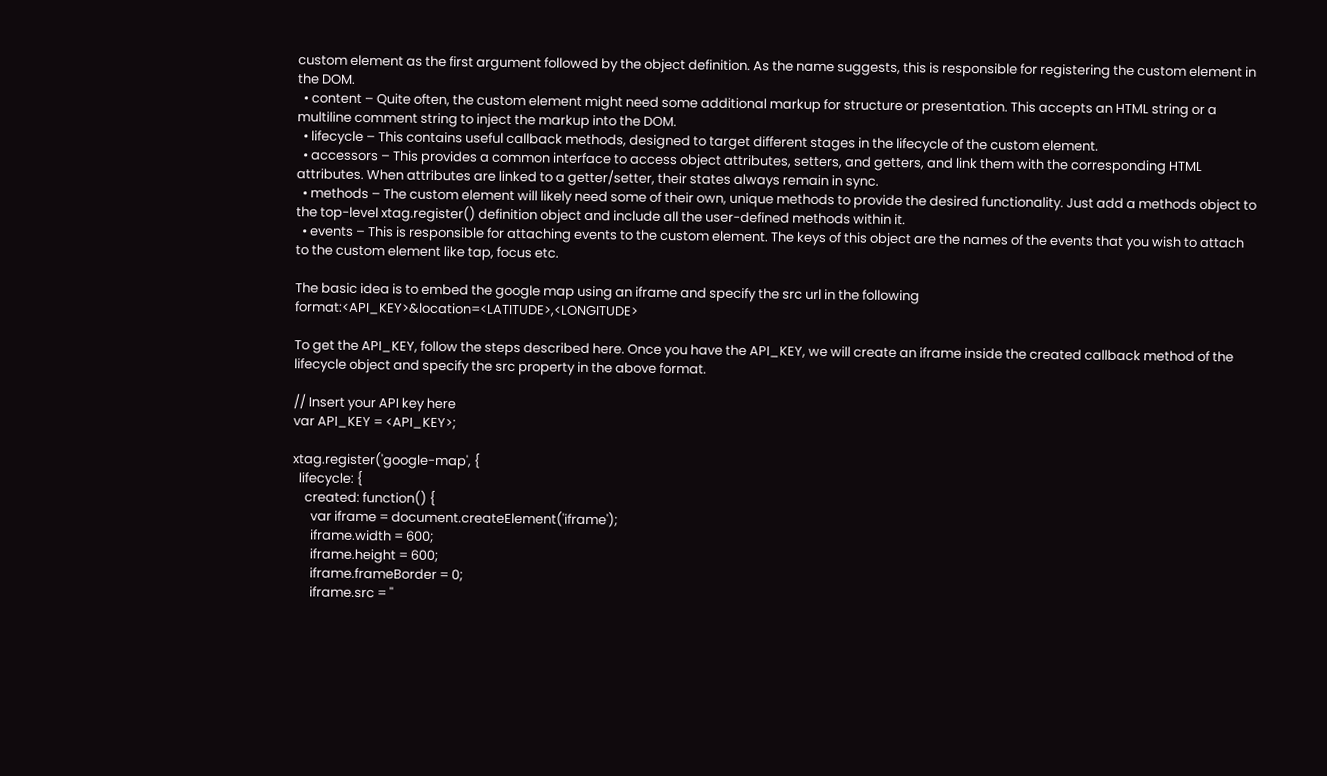custom element as the first argument followed by the object definition. As the name suggests, this is responsible for registering the custom element in the DOM.
  • content – Quite often, the custom element might need some additional markup for structure or presentation. This accepts an HTML string or a multiline comment string to inject the markup into the DOM.
  • lifecycle – This contains useful callback methods, designed to target different stages in the lifecycle of the custom element.
  • accessors – This provides a common interface to access object attributes, setters, and getters, and link them with the corresponding HTML attributes. When attributes are linked to a getter/setter, their states always remain in sync.
  • methods – The custom element will likely need some of their own, unique methods to provide the desired functionality. Just add a methods object to the top-level xtag.register() definition object and include all the user-defined methods within it.
  • events – This is responsible for attaching events to the custom element. The keys of this object are the names of the events that you wish to attach to the custom element like tap, focus etc.

The basic idea is to embed the google map using an iframe and specify the src url in the following format:<API_KEY>&location=<LATITUDE>,<LONGITUDE>

To get the API_KEY, follow the steps described here. Once you have the API_KEY, we will create an iframe inside the created callback method of the lifecycle object and specify the src property in the above format.

// Insert your API key here
var API_KEY = <API_KEY>;

xtag.register('google-map', {
  lifecycle: {
    created: function() {
      var iframe = document.createElement('iframe');
      iframe.width = 600;
      iframe.height = 600;
      iframe.frameBorder = 0;
      iframe.src = ''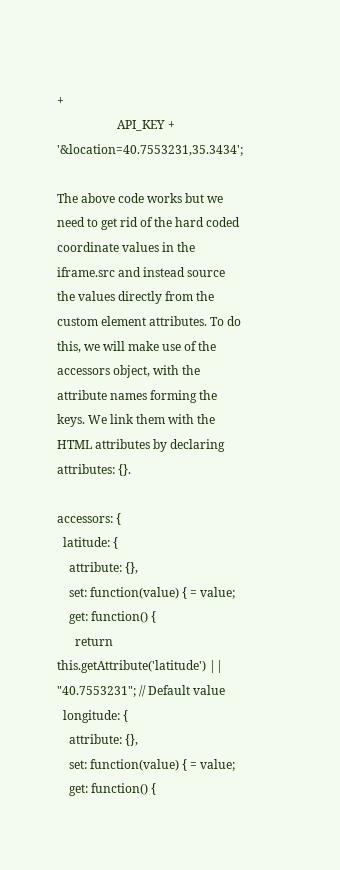+
                    API_KEY + '&location=40.7553231,35.3434';

The above code works but we need to get rid of the hard coded coordinate values in the iframe.src and instead source the values directly from the custom element attributes. To do this, we will make use of the accessors object, with the attribute names forming the keys. We link them with the HTML attributes by declaring attributes: {}.

accessors: {
  latitude: {
    attribute: {},
    set: function(value) { = value;
    get: function() {
      return this.getAttribute('latitude') || "40.7553231"; // Default value
  longitude: {
    attribute: {},
    set: function(value) { = value;
    get: function() {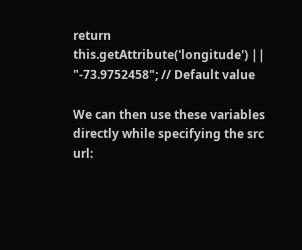return this.getAttribute('longitude') || "-73.9752458"; // Default value

We can then use these variables directly while specifying the src url: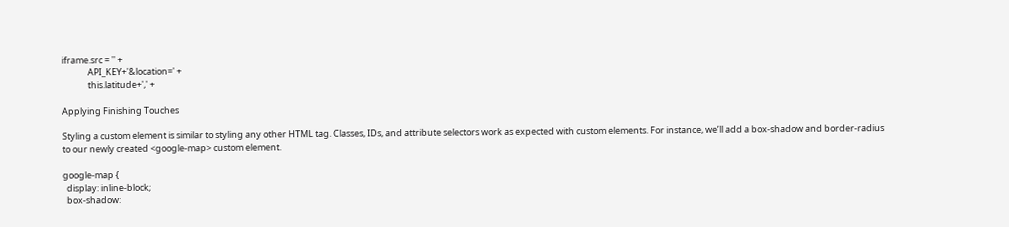iframe.src = '' +
             API_KEY+'&location=' +
             this.latitude+',' +

Applying Finishing Touches

Styling a custom element is similar to styling any other HTML tag. Classes, IDs, and attribute selectors work as expected with custom elements. For instance, we’ll add a box-shadow and border-radius to our newly created <google-map> custom element.

google-map {
  display: inline-block;
  box-shadow: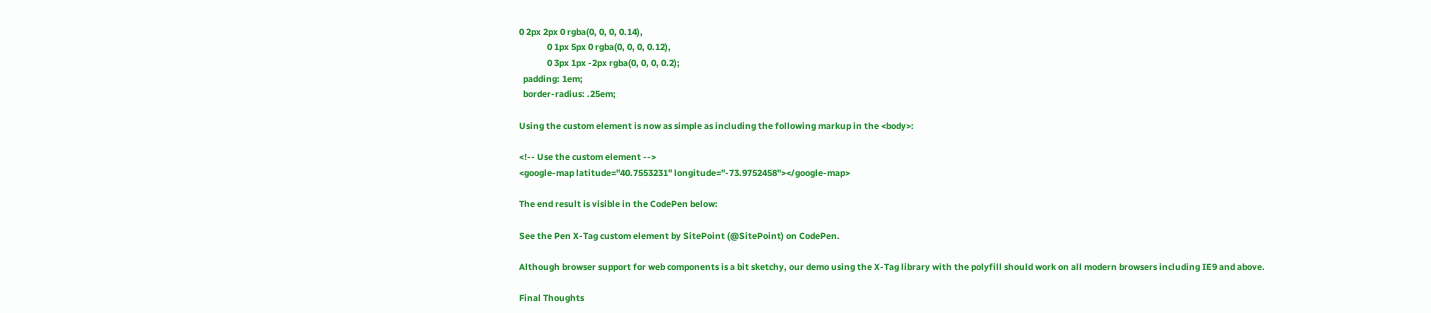0 2px 2px 0 rgba(0, 0, 0, 0.14),
              0 1px 5px 0 rgba(0, 0, 0, 0.12),
              0 3px 1px -2px rgba(0, 0, 0, 0.2);
  padding: 1em;
  border-radius: .25em;

Using the custom element is now as simple as including the following markup in the <body>:

<!-- Use the custom element -->
<google-map latitude="40.7553231" longitude="-73.9752458"></google-map>

The end result is visible in the CodePen below:

See the Pen X-Tag custom element by SitePoint (@SitePoint) on CodePen.

Although browser support for web components is a bit sketchy, our demo using the X-Tag library with the polyfill should work on all modern browsers including IE9 and above.

Final Thoughts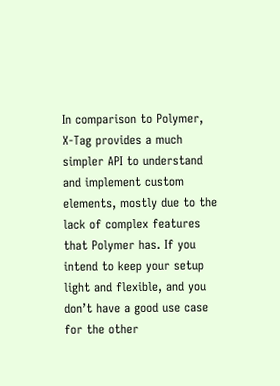In comparison to Polymer, X-Tag provides a much simpler API to understand and implement custom elements, mostly due to the lack of complex features that Polymer has. If you intend to keep your setup light and flexible, and you don’t have a good use case for the other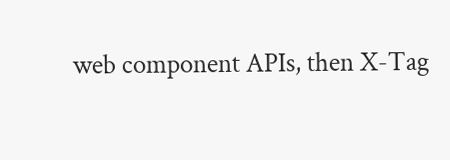web component APIs, then X-Tag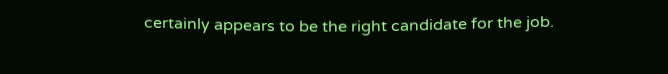certainly appears to be the right candidate for the job.